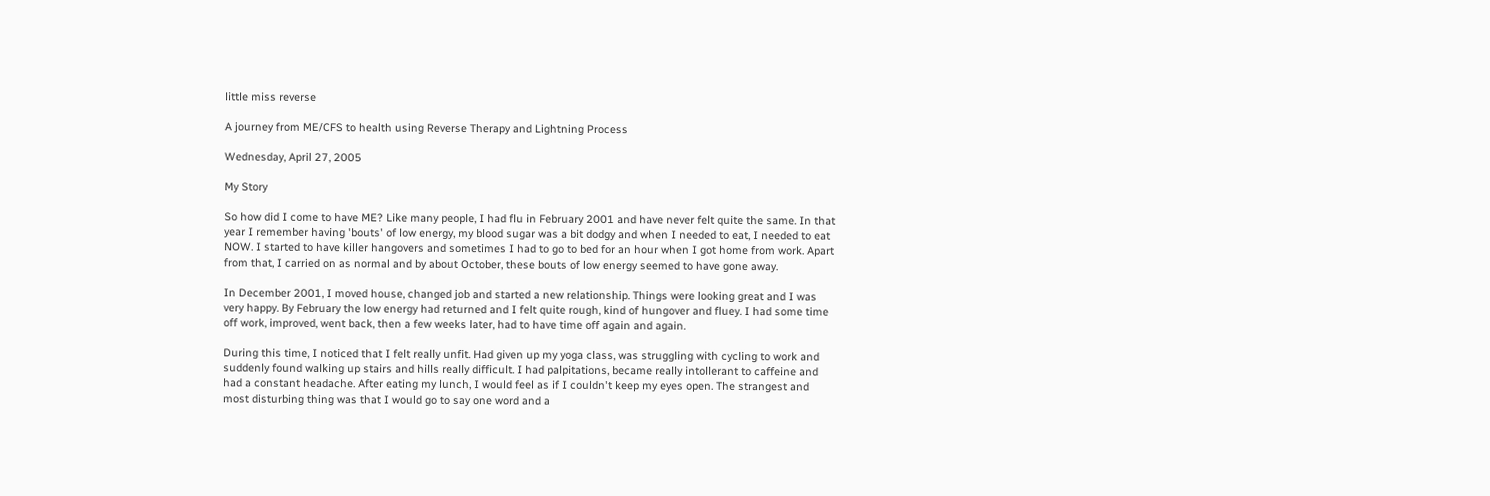little miss reverse

A journey from ME/CFS to health using Reverse Therapy and Lightning Process

Wednesday, April 27, 2005

My Story

So how did I come to have ME? Like many people, I had flu in February 2001 and have never felt quite the same. In that year I remember having 'bouts' of low energy, my blood sugar was a bit dodgy and when I needed to eat, I needed to eat NOW. I started to have killer hangovers and sometimes I had to go to bed for an hour when I got home from work. Apart from that, I carried on as normal and by about October, these bouts of low energy seemed to have gone away.

In December 2001, I moved house, changed job and started a new relationship. Things were looking great and I was very happy. By February the low energy had returned and I felt quite rough, kind of hungover and fluey. I had some time off work, improved, went back, then a few weeks later, had to have time off again and again.

During this time, I noticed that I felt really unfit. Had given up my yoga class, was struggling with cycling to work and suddenly found walking up stairs and hills really difficult. I had palpitations, became really intollerant to caffeine and had a constant headache. After eating my lunch, I would feel as if I couldn't keep my eyes open. The strangest and most disturbing thing was that I would go to say one word and a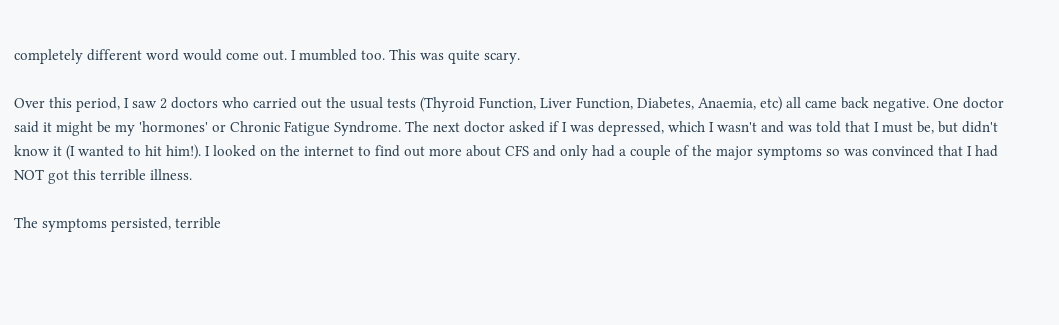completely different word would come out. I mumbled too. This was quite scary.

Over this period, I saw 2 doctors who carried out the usual tests (Thyroid Function, Liver Function, Diabetes, Anaemia, etc) all came back negative. One doctor said it might be my 'hormones' or Chronic Fatigue Syndrome. The next doctor asked if I was depressed, which I wasn't and was told that I must be, but didn't know it (I wanted to hit him!). I looked on the internet to find out more about CFS and only had a couple of the major symptoms so was convinced that I had NOT got this terrible illness.

The symptoms persisted, terrible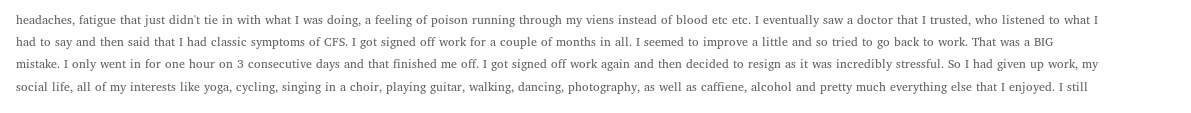headaches, fatigue that just didn't tie in with what I was doing, a feeling of poison running through my viens instead of blood etc etc. I eventually saw a doctor that I trusted, who listened to what I had to say and then said that I had classic symptoms of CFS. I got signed off work for a couple of months in all. I seemed to improve a little and so tried to go back to work. That was a BIG mistake. I only went in for one hour on 3 consecutive days and that finished me off. I got signed off work again and then decided to resign as it was incredibly stressful. So I had given up work, my social life, all of my interests like yoga, cycling, singing in a choir, playing guitar, walking, dancing, photography, as well as caffiene, alcohol and pretty much everything else that I enjoyed. I still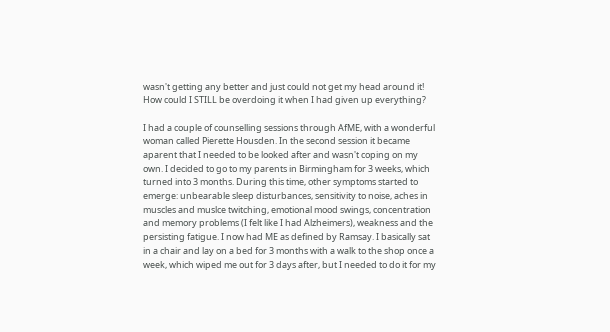wasn't getting any better and just could not get my head around it! How could I STILL be overdoing it when I had given up everything?

I had a couple of counselling sessions through AfME, with a wonderful woman called Pierette Housden. In the second session it became aparent that I needed to be looked after and wasn't coping on my own. I decided to go to my parents in Birmingham for 3 weeks, which turned into 3 months. During this time, other symptoms started to emerge: unbearable sleep disturbances, sensitivity to noise, aches in muscles and muslce twitching, emotional mood swings, concentration and memory problems (I felt like I had Alzheimers), weakness and the persisting fatigue. I now had ME as defined by Ramsay. I basically sat in a chair and lay on a bed for 3 months with a walk to the shop once a week, which wiped me out for 3 days after, but I needed to do it for my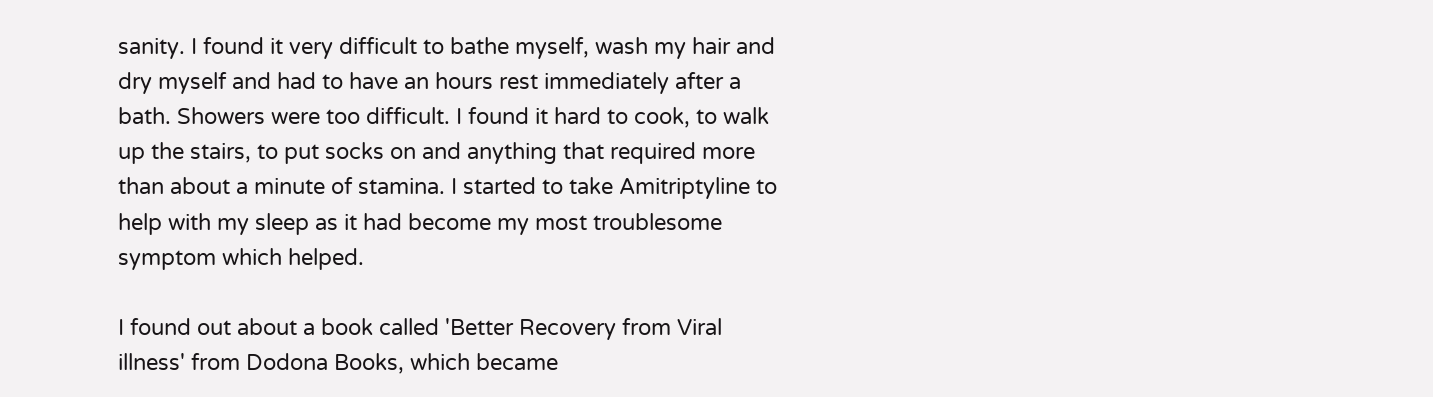sanity. I found it very difficult to bathe myself, wash my hair and dry myself and had to have an hours rest immediately after a bath. Showers were too difficult. I found it hard to cook, to walk up the stairs, to put socks on and anything that required more than about a minute of stamina. I started to take Amitriptyline to help with my sleep as it had become my most troublesome symptom which helped.

I found out about a book called 'Better Recovery from Viral illness' from Dodona Books, which became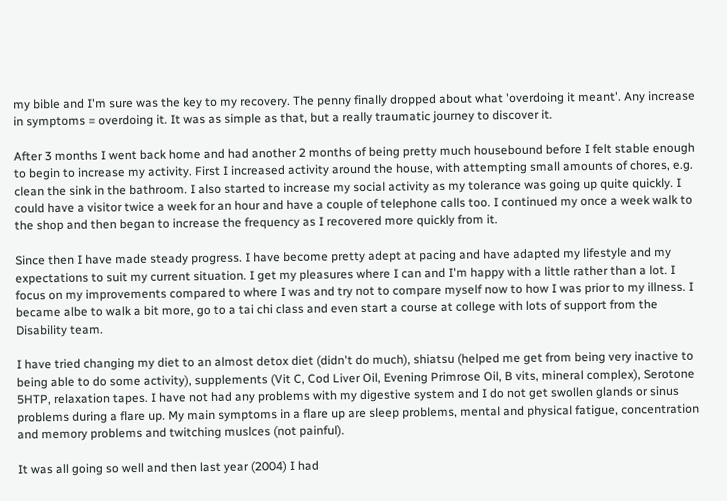my bible and I'm sure was the key to my recovery. The penny finally dropped about what 'overdoing it meant'. Any increase in symptoms = overdoing it. It was as simple as that, but a really traumatic journey to discover it.

After 3 months I went back home and had another 2 months of being pretty much housebound before I felt stable enough to begin to increase my activity. First I increased activity around the house, with attempting small amounts of chores, e.g. clean the sink in the bathroom. I also started to increase my social activity as my tolerance was going up quite quickly. I could have a visitor twice a week for an hour and have a couple of telephone calls too. I continued my once a week walk to the shop and then began to increase the frequency as I recovered more quickly from it.

Since then I have made steady progress. I have become pretty adept at pacing and have adapted my lifestyle and my expectations to suit my current situation. I get my pleasures where I can and I'm happy with a little rather than a lot. I focus on my improvements compared to where I was and try not to compare myself now to how I was prior to my illness. I became albe to walk a bit more, go to a tai chi class and even start a course at college with lots of support from the Disability team.

I have tried changing my diet to an almost detox diet (didn't do much), shiatsu (helped me get from being very inactive to being able to do some activity), supplements (Vit C, Cod Liver Oil, Evening Primrose Oil, B vits, mineral complex), Serotone 5HTP, relaxation tapes. I have not had any problems with my digestive system and I do not get swollen glands or sinus problems during a flare up. My main symptoms in a flare up are sleep problems, mental and physical fatigue, concentration and memory problems and twitching muslces (not painful).

It was all going so well and then last year (2004) I had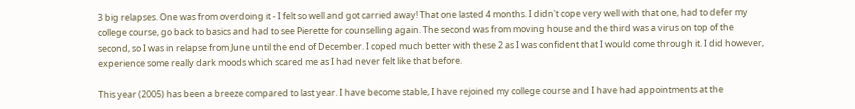3 big relapses. One was from overdoing it - I felt so well and got carried away! That one lasted 4 months. I didn't cope very well with that one, had to defer my college course, go back to basics and had to see Pierette for counselling again. The second was from moving house and the third was a virus on top of the second, so I was in relapse from June until the end of December. I coped much better with these 2 as I was confident that I would come through it. I did however, experience some really dark moods which scared me as I had never felt like that before.

This year (2005) has been a breeze compared to last year. I have become stable, I have rejoined my college course and I have had appointments at the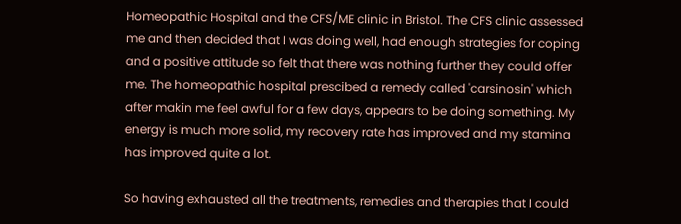Homeopathic Hospital and the CFS/ME clinic in Bristol. The CFS clinic assessed me and then decided that I was doing well, had enough strategies for coping and a positive attitude so felt that there was nothing further they could offer me. The homeopathic hospital prescibed a remedy called 'carsinosin' which after makin me feel awful for a few days, appears to be doing something. My energy is much more solid, my recovery rate has improved and my stamina has improved quite a lot.

So having exhausted all the treatments, remedies and therapies that I could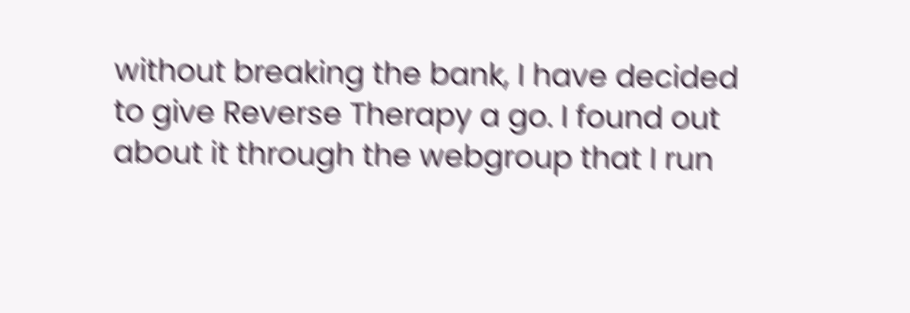without breaking the bank, I have decided to give Reverse Therapy a go. I found out about it through the webgroup that I run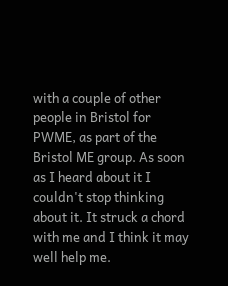with a couple of other people in Bristol for PWME, as part of the Bristol ME group. As soon as I heard about it I couldn't stop thinking about it. It struck a chord with me and I think it may well help me.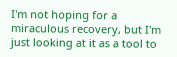I'm not hoping for a miraculous recovery, but I'm just looking at it as a tool to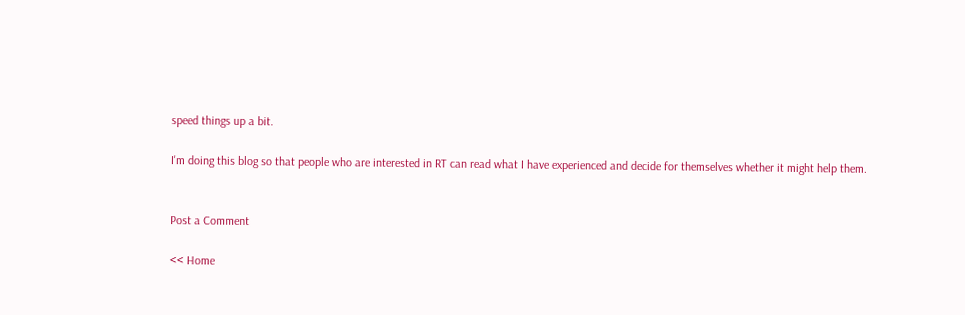speed things up a bit.

I'm doing this blog so that people who are interested in RT can read what I have experienced and decide for themselves whether it might help them.


Post a Comment

<< Home